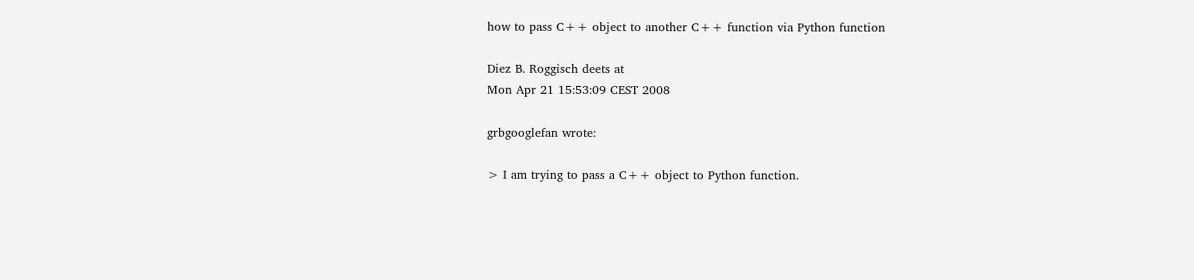how to pass C++ object to another C++ function via Python function

Diez B. Roggisch deets at
Mon Apr 21 15:53:09 CEST 2008

grbgooglefan wrote:

> I am trying to pass a C++ object to Python function.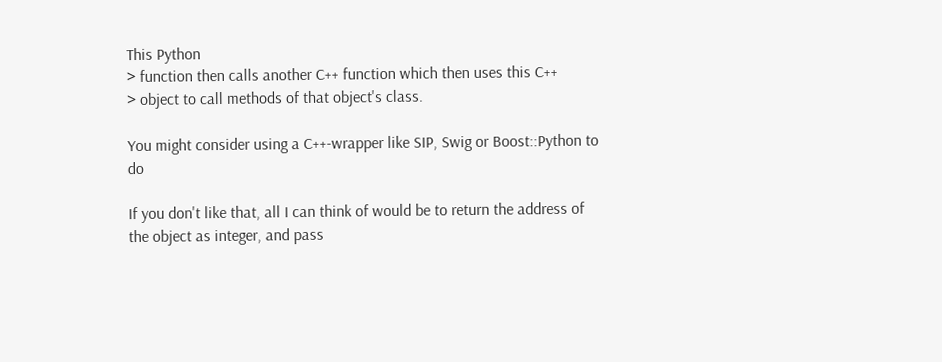This Python
> function then calls another C++ function which then uses this C++
> object to call methods of that object's class.

You might consider using a C++-wrapper like SIP, Swig or Boost::Python to do

If you don't like that, all I can think of would be to return the address of
the object as integer, and pass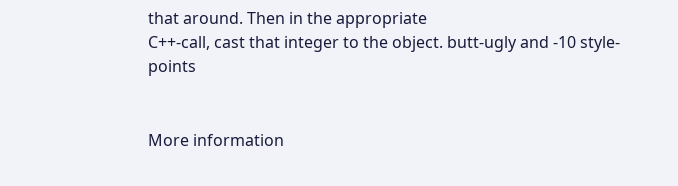that around. Then in the appropriate
C++-call, cast that integer to the object. butt-ugly and -10 style-points


More information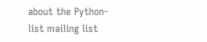about the Python-list mailing list